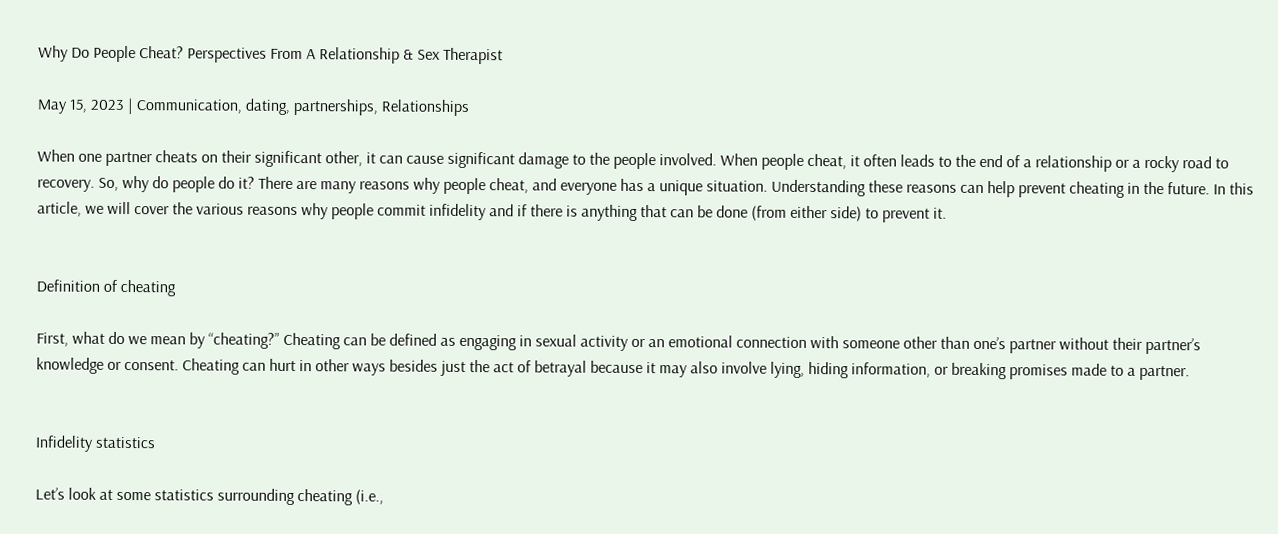Why Do People Cheat? Perspectives From A Relationship & Sex Therapist

May 15, 2023 | Communication, dating, partnerships, Relationships

When one partner cheats on their significant other, it can cause significant damage to the people involved. When people cheat, it often leads to the end of a relationship or a rocky road to recovery. So, why do people do it? There are many reasons why people cheat, and everyone has a unique situation. Understanding these reasons can help prevent cheating in the future. In this article, we will cover the various reasons why people commit infidelity and if there is anything that can be done (from either side) to prevent it.


Definition of cheating

First, what do we mean by “cheating?” Cheating can be defined as engaging in sexual activity or an emotional connection with someone other than one’s partner without their partner’s knowledge or consent. Cheating can hurt in other ways besides just the act of betrayal because it may also involve lying, hiding information, or breaking promises made to a partner.


Infidelity statistics

Let’s look at some statistics surrounding cheating (i.e.,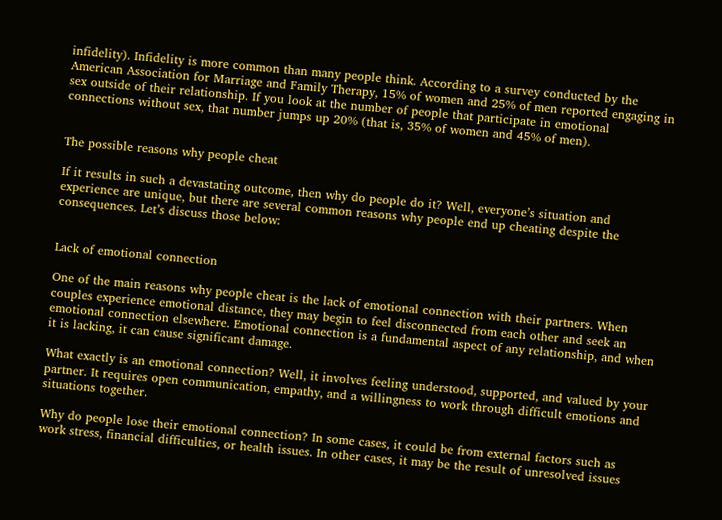infidelity). Infidelity is more common than many people think. According to a survey conducted by the American Association for Marriage and Family Therapy, 15% of women and 25% of men reported engaging in sex outside of their relationship. If you look at the number of people that participate in emotional connections without sex, that number jumps up 20% (that is, 35% of women and 45% of men).


The possible reasons why people cheat

If it results in such a devastating outcome, then why do people do it? Well, everyone’s situation and experience are unique, but there are several common reasons why people end up cheating despite the consequences. Let’s discuss those below:


Lack of emotional connection

One of the main reasons why people cheat is the lack of emotional connection with their partners. When couples experience emotional distance, they may begin to feel disconnected from each other and seek an emotional connection elsewhere. Emotional connection is a fundamental aspect of any relationship, and when it is lacking, it can cause significant damage.

What exactly is an emotional connection? Well, it involves feeling understood, supported, and valued by your partner. It requires open communication, empathy, and a willingness to work through difficult emotions and situations together.

Why do people lose their emotional connection? In some cases, it could be from external factors such as work stress, financial difficulties, or health issues. In other cases, it may be the result of unresolved issues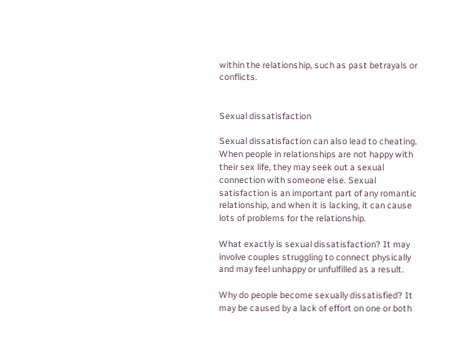within the relationship, such as past betrayals or conflicts.


Sexual dissatisfaction

Sexual dissatisfaction can also lead to cheating. When people in relationships are not happy with their sex life, they may seek out a sexual connection with someone else. Sexual satisfaction is an important part of any romantic relationship, and when it is lacking, it can cause lots of problems for the relationship.

What exactly is sexual dissatisfaction? It may involve couples struggling to connect physically and may feel unhappy or unfulfilled as a result.

Why do people become sexually dissatisfied? It may be caused by a lack of effort on one or both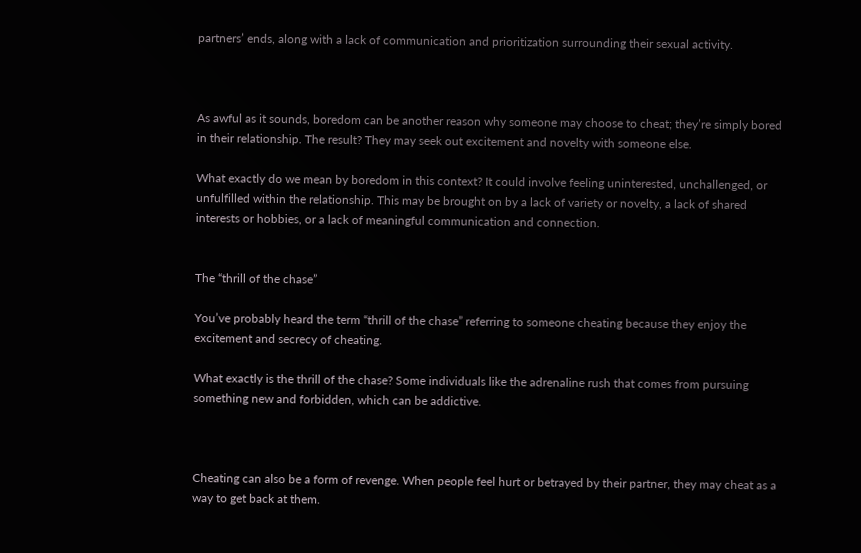partners’ ends, along with a lack of communication and prioritization surrounding their sexual activity.



As awful as it sounds, boredom can be another reason why someone may choose to cheat; they’re simply bored in their relationship. The result? They may seek out excitement and novelty with someone else.

What exactly do we mean by boredom in this context? It could involve feeling uninterested, unchallenged, or unfulfilled within the relationship. This may be brought on by a lack of variety or novelty, a lack of shared interests or hobbies, or a lack of meaningful communication and connection.


The “thrill of the chase”

You’ve probably heard the term “thrill of the chase” referring to someone cheating because they enjoy the excitement and secrecy of cheating.

What exactly is the thrill of the chase? Some individuals like the adrenaline rush that comes from pursuing something new and forbidden, which can be addictive.



Cheating can also be a form of revenge. When people feel hurt or betrayed by their partner, they may cheat as a way to get back at them.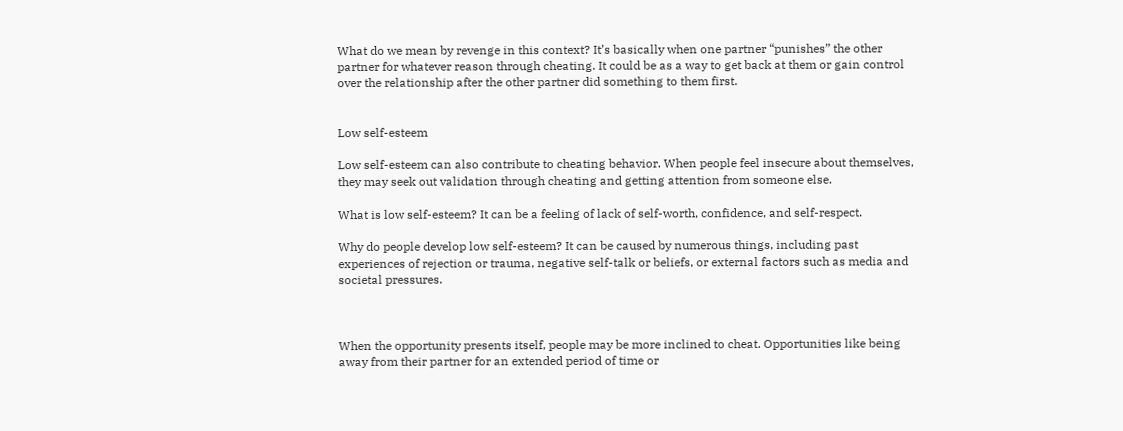What do we mean by revenge in this context? It’s basically when one partner “punishes” the other partner for whatever reason through cheating. It could be as a way to get back at them or gain control over the relationship after the other partner did something to them first.


Low self-esteem

Low self-esteem can also contribute to cheating behavior. When people feel insecure about themselves, they may seek out validation through cheating and getting attention from someone else.

What is low self-esteem? It can be a feeling of lack of self-worth, confidence, and self-respect.

Why do people develop low self-esteem? It can be caused by numerous things, including past experiences of rejection or trauma, negative self-talk or beliefs, or external factors such as media and societal pressures.



When the opportunity presents itself, people may be more inclined to cheat. Opportunities like being away from their partner for an extended period of time or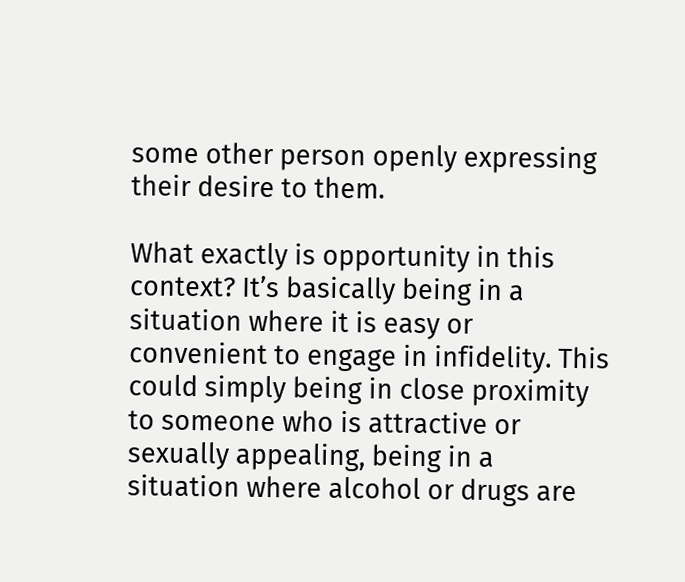some other person openly expressing their desire to them.

What exactly is opportunity in this context? It’s basically being in a situation where it is easy or convenient to engage in infidelity. This could simply being in close proximity to someone who is attractive or sexually appealing, being in a situation where alcohol or drugs are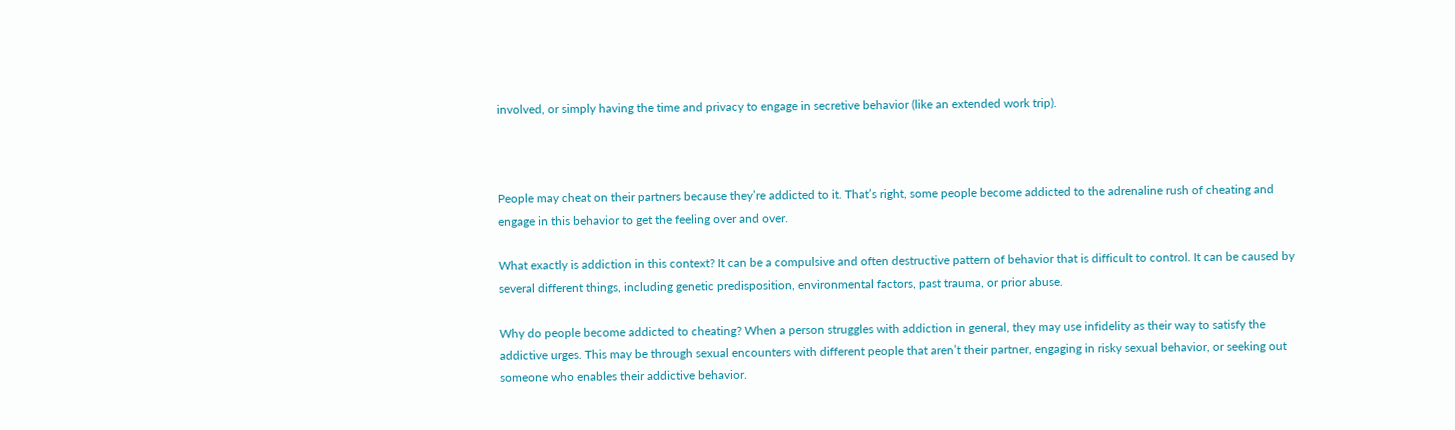involved, or simply having the time and privacy to engage in secretive behavior (like an extended work trip).



People may cheat on their partners because they’re addicted to it. That’s right, some people become addicted to the adrenaline rush of cheating and engage in this behavior to get the feeling over and over.

What exactly is addiction in this context? It can be a compulsive and often destructive pattern of behavior that is difficult to control. It can be caused by several different things, including genetic predisposition, environmental factors, past trauma, or prior abuse.

Why do people become addicted to cheating? When a person struggles with addiction in general, they may use infidelity as their way to satisfy the addictive urges. This may be through sexual encounters with different people that aren’t their partner, engaging in risky sexual behavior, or seeking out someone who enables their addictive behavior.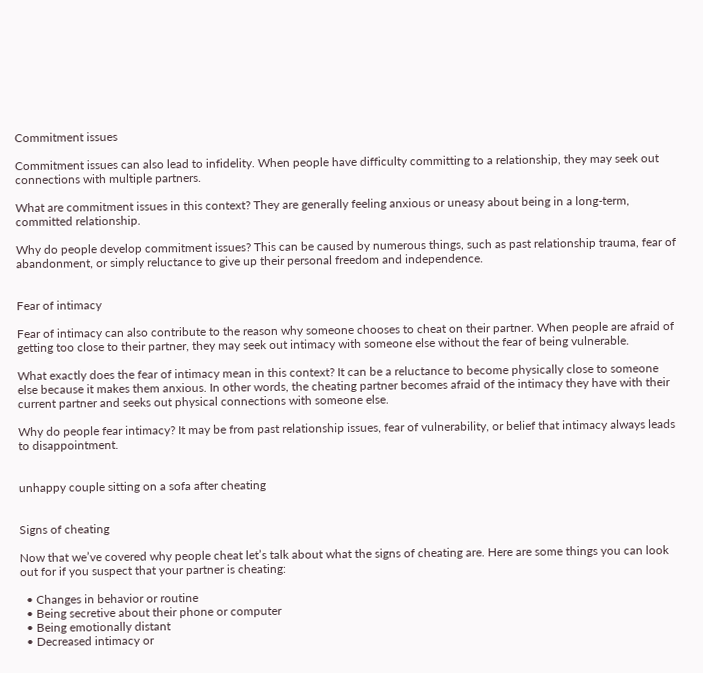Commitment issues

Commitment issues can also lead to infidelity. When people have difficulty committing to a relationship, they may seek out connections with multiple partners.

What are commitment issues in this context? They are generally feeling anxious or uneasy about being in a long-term, committed relationship.

Why do people develop commitment issues? This can be caused by numerous things, such as past relationship trauma, fear of abandonment, or simply reluctance to give up their personal freedom and independence.


Fear of intimacy

Fear of intimacy can also contribute to the reason why someone chooses to cheat on their partner. When people are afraid of getting too close to their partner, they may seek out intimacy with someone else without the fear of being vulnerable.

What exactly does the fear of intimacy mean in this context? It can be a reluctance to become physically close to someone else because it makes them anxious. In other words, the cheating partner becomes afraid of the intimacy they have with their current partner and seeks out physical connections with someone else.

Why do people fear intimacy? It may be from past relationship issues, fear of vulnerability, or belief that intimacy always leads to disappointment.


unhappy couple sitting on a sofa after cheating


Signs of cheating

Now that we’ve covered why people cheat let’s talk about what the signs of cheating are. Here are some things you can look out for if you suspect that your partner is cheating:

  • Changes in behavior or routine
  • Being secretive about their phone or computer
  • Being emotionally distant
  • Decreased intimacy or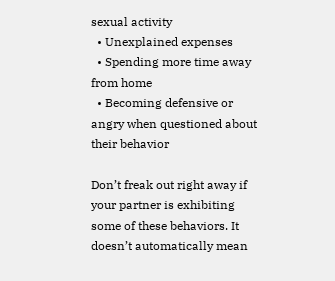sexual activity
  • Unexplained expenses
  • Spending more time away from home
  • Becoming defensive or angry when questioned about their behavior

Don’t freak out right away if your partner is exhibiting some of these behaviors. It doesn’t automatically mean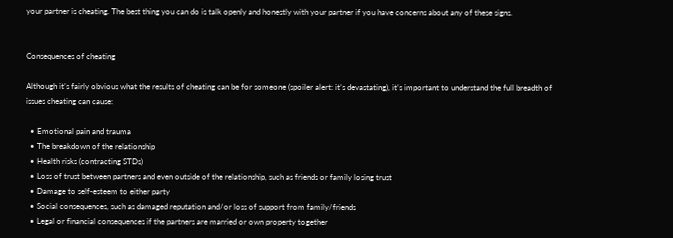your partner is cheating. The best thing you can do is talk openly and honestly with your partner if you have concerns about any of these signs.


Consequences of cheating

Although it’s fairly obvious what the results of cheating can be for someone (spoiler alert: it’s devastating), it’s important to understand the full breadth of issues cheating can cause:

  • Emotional pain and trauma
  • The breakdown of the relationship
  • Health risks (contracting STDs)
  • Loss of trust between partners and even outside of the relationship, such as friends or family losing trust
  • Damage to self-esteem to either party
  • Social consequences, such as damaged reputation and/or loss of support from family/friends
  • Legal or financial consequences if the partners are married or own property together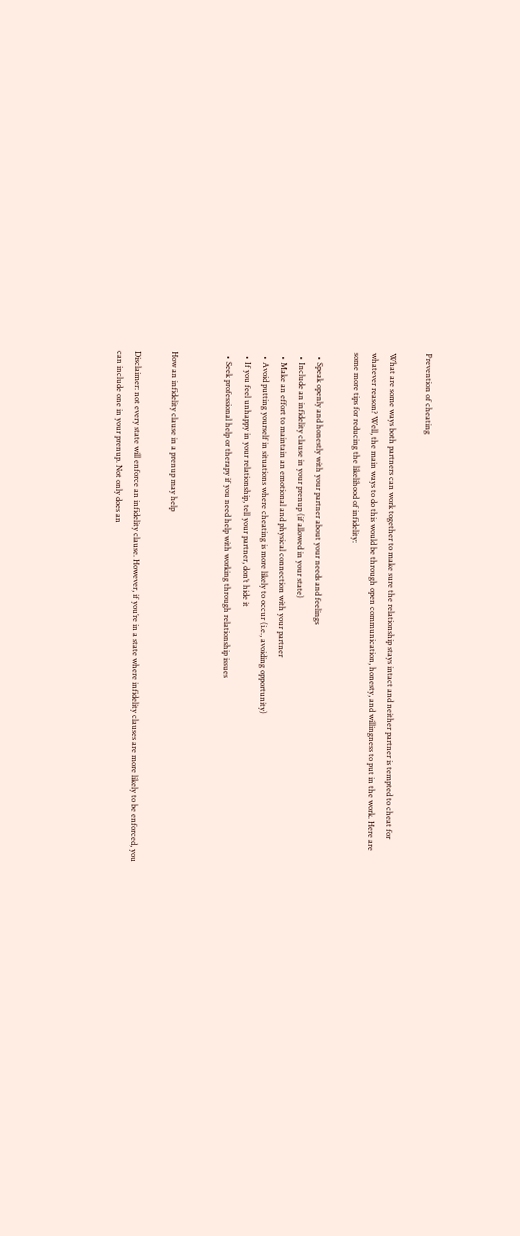Prevention of cheating

What are some ways both partners can work together to make sure the relationship stays intact and neither partner is tempted to cheat for whatever reason? Well, the main ways to do this would be through open communication, honesty, and willingness to put in the work. Here are some more tips for reducing the likelihood of infidelity:

  • Speak openly and honestly with your partner about your needs and feelings
  • Include an infidelity clause in your prenup (if allowed in your state)
  • Make an effort to maintain an emotional and physical connection with your partner
  • Avoid putting yourself in situations where cheating is more likely to occur (i.e., avoiding opportunity)
  • If you feel unhappy in your relationship, tell your partner, don’t hide it
  • Seek professional help or therapy if you need help with working through relationship issues


How an infidelity clause in a prenup may help

Disclaimer: not every state will enforce an infidelity clause. However, if you’re in a state where infidelity clauses are more likely to be enforced, you can include one in your prenup. Not only does an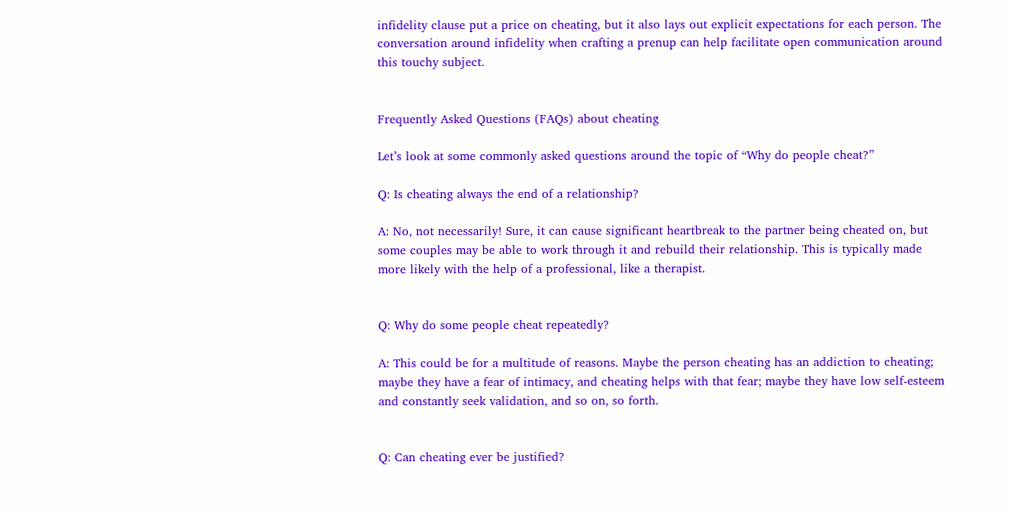infidelity clause put a price on cheating, but it also lays out explicit expectations for each person. The conversation around infidelity when crafting a prenup can help facilitate open communication around this touchy subject.


Frequently Asked Questions (FAQs) about cheating

Let’s look at some commonly asked questions around the topic of “Why do people cheat?”

Q: Is cheating always the end of a relationship?

A: No, not necessarily! Sure, it can cause significant heartbreak to the partner being cheated on, but some couples may be able to work through it and rebuild their relationship. This is typically made more likely with the help of a professional, like a therapist.


Q: Why do some people cheat repeatedly?

A: This could be for a multitude of reasons. Maybe the person cheating has an addiction to cheating; maybe they have a fear of intimacy, and cheating helps with that fear; maybe they have low self-esteem and constantly seek validation, and so on, so forth.


Q: Can cheating ever be justified?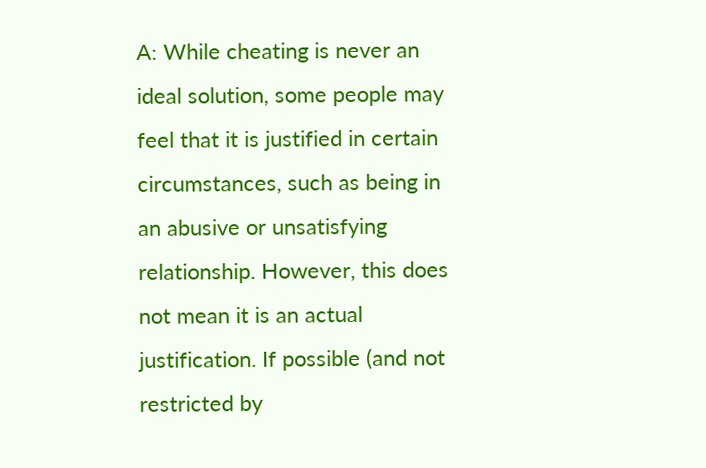A: While cheating is never an ideal solution, some people may feel that it is justified in certain circumstances, such as being in an abusive or unsatisfying relationship. However, this does not mean it is an actual justification. If possible (and not restricted by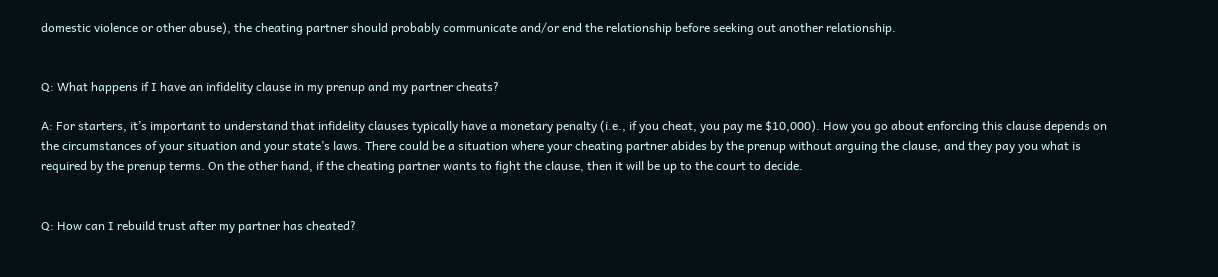domestic violence or other abuse), the cheating partner should probably communicate and/or end the relationship before seeking out another relationship.


Q: What happens if I have an infidelity clause in my prenup and my partner cheats?

A: For starters, it’s important to understand that infidelity clauses typically have a monetary penalty (i.e., if you cheat, you pay me $10,000). How you go about enforcing this clause depends on the circumstances of your situation and your state’s laws. There could be a situation where your cheating partner abides by the prenup without arguing the clause, and they pay you what is required by the prenup terms. On the other hand, if the cheating partner wants to fight the clause, then it will be up to the court to decide.


Q: How can I rebuild trust after my partner has cheated?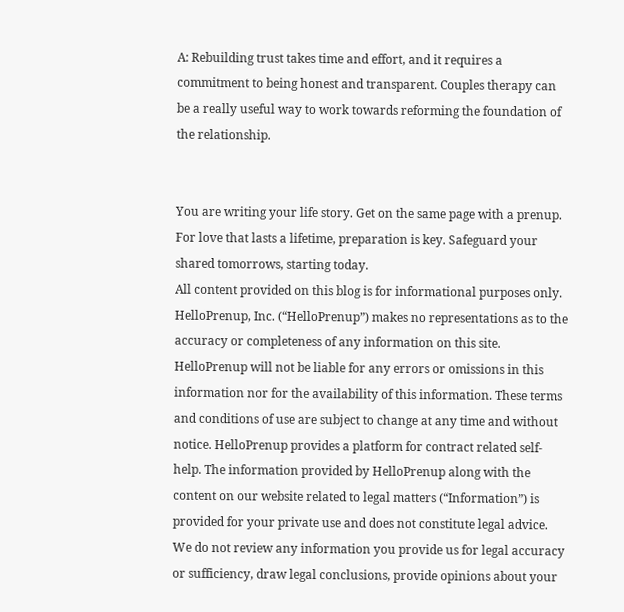A: Rebuilding trust takes time and effort, and it requires a commitment to being honest and transparent. Couples therapy can be a really useful way to work towards reforming the foundation of the relationship.


You are writing your life story. Get on the same page with a prenup. For love that lasts a lifetime, preparation is key. Safeguard your shared tomorrows, starting today.
All content provided on this blog is for informational purposes only. HelloPrenup, Inc. (“HelloPrenup”) makes no representations as to the accuracy or completeness of any information on this site. HelloPrenup will not be liable for any errors or omissions in this information nor for the availability of this information. These terms and conditions of use are subject to change at any time and without notice. HelloPrenup provides a platform for contract related self-help. The information provided by HelloPrenup along with the content on our website related to legal matters (“Information”) is provided for your private use and does not constitute legal advice. We do not review any information you provide us for legal accuracy or sufficiency, draw legal conclusions, provide opinions about your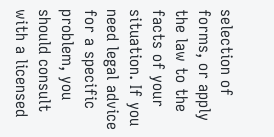selection of forms, or apply the law to the facts of your situation. If you need legal advice for a specific problem, you should consult with a licensed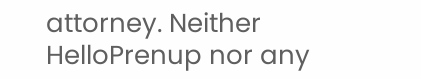attorney. Neither HelloPrenup nor any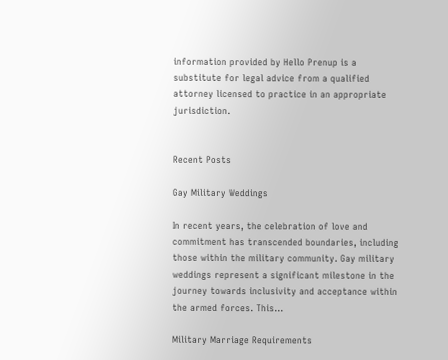information provided by Hello Prenup is a substitute for legal advice from a qualified attorney licensed to practice in an appropriate jurisdiction.


Recent Posts

Gay Military Weddings

In recent years, the celebration of love and commitment has transcended boundaries, including those within the military community. Gay military weddings represent a significant milestone in the journey towards inclusivity and acceptance within the armed forces. This...

Military Marriage Requirements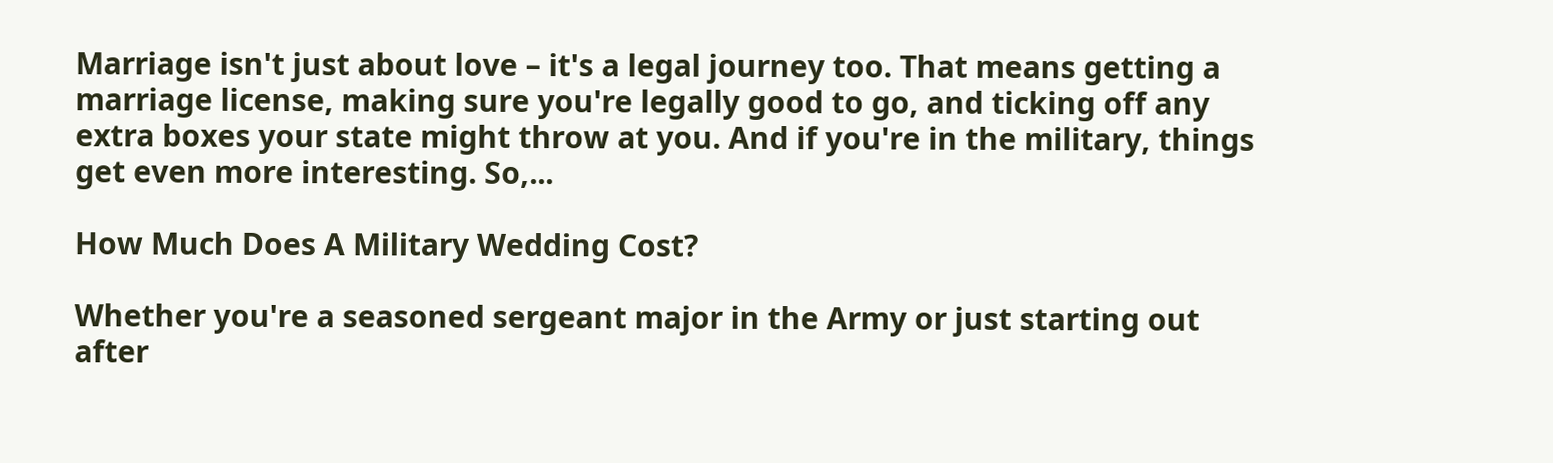Marriage isn't just about love – it's a legal journey too. That means getting a marriage license, making sure you're legally good to go, and ticking off any extra boxes your state might throw at you. And if you're in the military, things get even more interesting. So,...

How Much Does A Military Wedding Cost?

Whether you're a seasoned sergeant major in the Army or just starting out after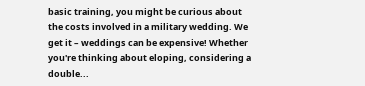basic training, you might be curious about the costs involved in a military wedding. We get it – weddings can be expensive! Whether you're thinking about eloping, considering a double...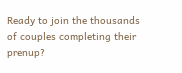Ready to join the thousands of couples completing their prenup?